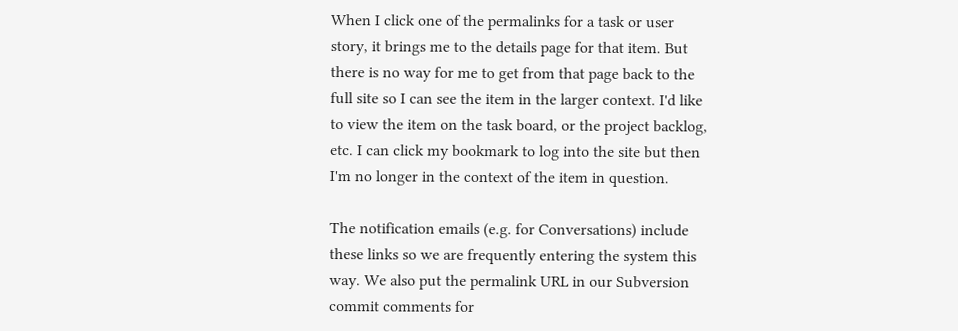When I click one of the permalinks for a task or user story, it brings me to the details page for that item. But there is no way for me to get from that page back to the full site so I can see the item in the larger context. I'd like to view the item on the task board, or the project backlog, etc. I can click my bookmark to log into the site but then I'm no longer in the context of the item in question.

The notification emails (e.g. for Conversations) include these links so we are frequently entering the system this way. We also put the permalink URL in our Subversion commit comments for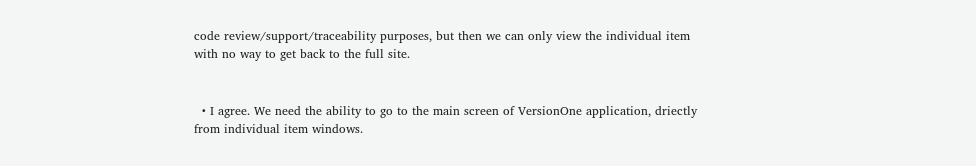code review/support/traceability purposes, but then we can only view the individual item with no way to get back to the full site.


  • I agree. We need the ability to go to the main screen of VersionOne application, driectly from individual item windows.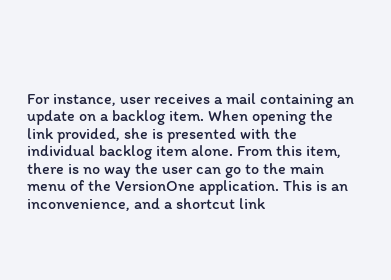For instance, user receives a mail containing an update on a backlog item. When opening the link provided, she is presented with the individual backlog item alone. From this item, there is no way the user can go to the main menu of the VersionOne application. This is an inconvenience, and a shortcut link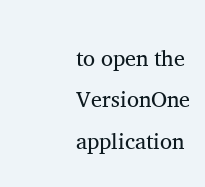to open the VersionOne application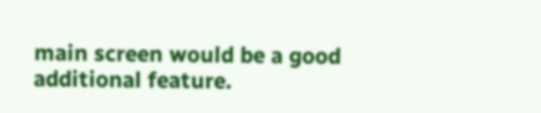main screen would be a good additional feature.